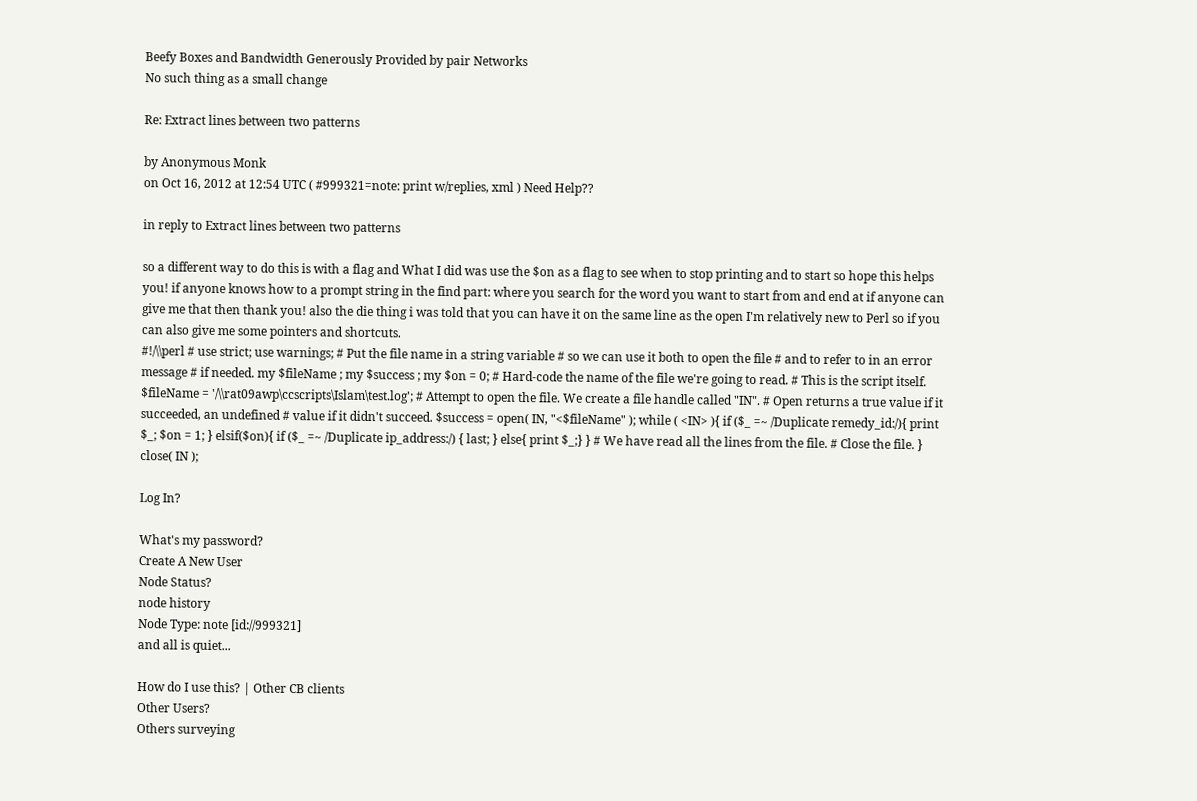Beefy Boxes and Bandwidth Generously Provided by pair Networks
No such thing as a small change

Re: Extract lines between two patterns

by Anonymous Monk
on Oct 16, 2012 at 12:54 UTC ( #999321=note: print w/replies, xml ) Need Help??

in reply to Extract lines between two patterns

so a different way to do this is with a flag and What I did was use the $on as a flag to see when to stop printing and to start so hope this helps you! if anyone knows how to a prompt string in the find part: where you search for the word you want to start from and end at if anyone can give me that then thank you! also the die thing i was told that you can have it on the same line as the open I'm relatively new to Perl so if you can also give me some pointers and shortcuts.
#!/\\perl # use strict; use warnings; # Put the file name in a string variable # so we can use it both to open the file # and to refer to in an error message # if needed. my $fileName ; my $success ; my $on = 0; # Hard-code the name of the file we're going to read. # This is the script itself. $fileName = '/\\rat09awp\ccscripts\Islam\test.log'; # Attempt to open the file. We create a file handle called "IN". # Open returns a true value if it succeeded, an undefined # value if it didn't succeed. $success = open( IN, "<$fileName" ); while ( <IN> ){ if ($_ =~ /Duplicate remedy_id:/){ print $_; $on = 1; } elsif($on){ if ($_ =~ /Duplicate ip_address:/) { last; } else{ print $_;} } # We have read all the lines from the file. # Close the file. } close( IN );

Log In?

What's my password?
Create A New User
Node Status?
node history
Node Type: note [id://999321]
and all is quiet...

How do I use this? | Other CB clients
Other Users?
Others surveying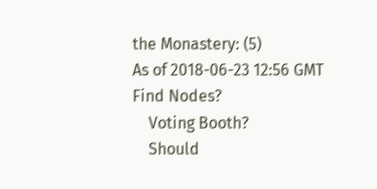the Monastery: (5)
As of 2018-06-23 12:56 GMT
Find Nodes?
    Voting Booth?
    Should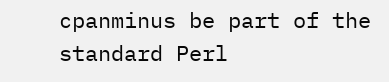cpanminus be part of the standard Perl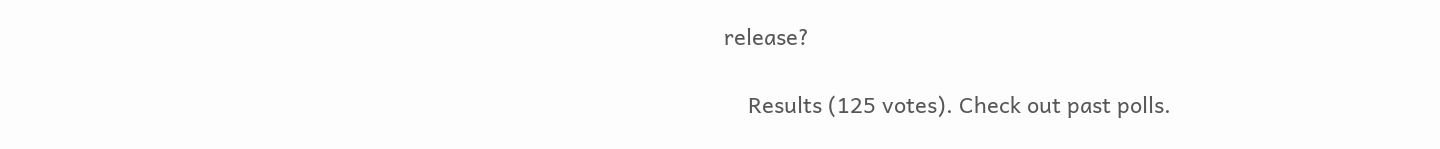release?

    Results (125 votes). Check out past polls.